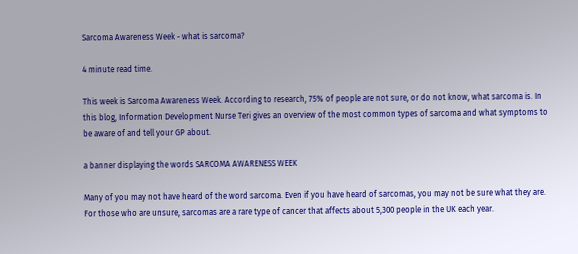Sarcoma Awareness Week - what is sarcoma?

4 minute read time.

This week is Sarcoma Awareness Week. According to research, 75% of people are not sure, or do not know, what sarcoma is. In this blog, Information Development Nurse Teri gives an overview of the most common types of sarcoma and what symptoms to be aware of and tell your GP about.

a banner displaying the words SARCOMA AWARENESS WEEK

Many of you may not have heard of the word sarcoma. Even if you have heard of sarcomas, you may not be sure what they are. For those who are unsure, sarcomas are a rare type of cancer that affects about 5,300 people in the UK each year.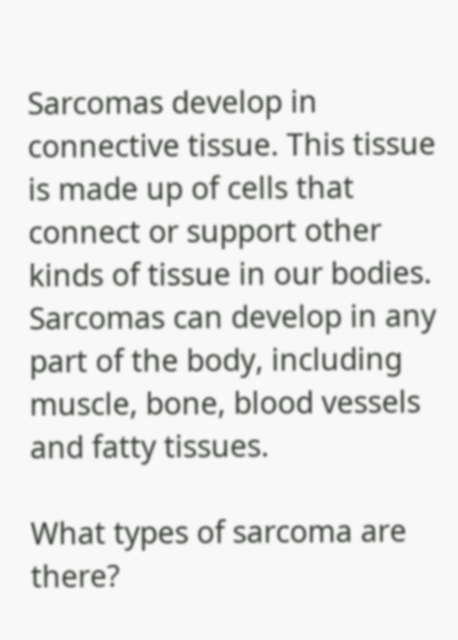Sarcomas develop in connective tissue. This tissue is made up of cells that connect or support other kinds of tissue in our bodies. Sarcomas can develop in any part of the body, including muscle, bone, blood vessels and fatty tissues.

What types of sarcoma are there?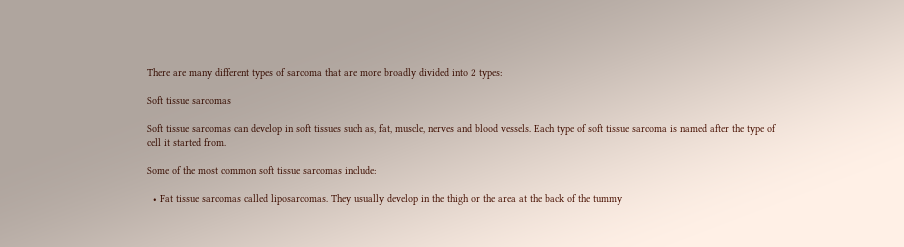There are many different types of sarcoma that are more broadly divided into 2 types:

Soft tissue sarcomas

Soft tissue sarcomas can develop in soft tissues such as, fat, muscle, nerves and blood vessels. Each type of soft tissue sarcoma is named after the type of cell it started from.

Some of the most common soft tissue sarcomas include:

  • Fat tissue sarcomas called liposarcomas. They usually develop in the thigh or the area at the back of the tummy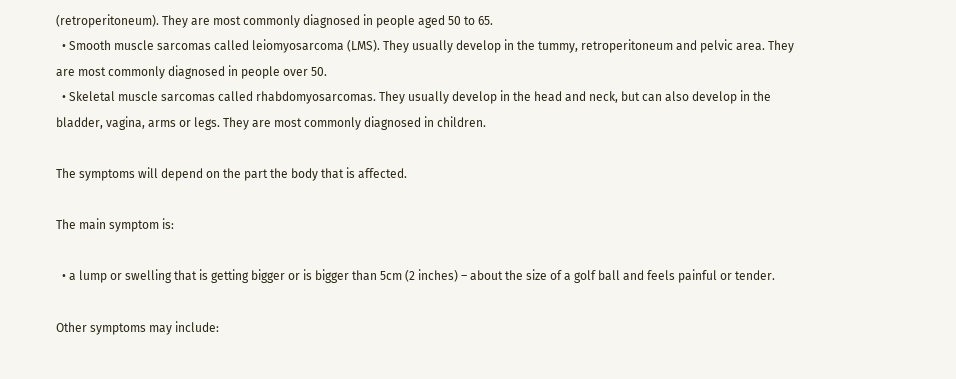(retroperitoneum). They are most commonly diagnosed in people aged 50 to 65.
  • Smooth muscle sarcomas called leiomyosarcoma (LMS). They usually develop in the tummy, retroperitoneum and pelvic area. They are most commonly diagnosed in people over 50.
  • Skeletal muscle sarcomas called rhabdomyosarcomas. They usually develop in the head and neck, but can also develop in the bladder, vagina, arms or legs. They are most commonly diagnosed in children.

The symptoms will depend on the part the body that is affected.

The main symptom is:

  • a lump or swelling that is getting bigger or is bigger than 5cm (2 inches) – about the size of a golf ball and feels painful or tender.

Other symptoms may include: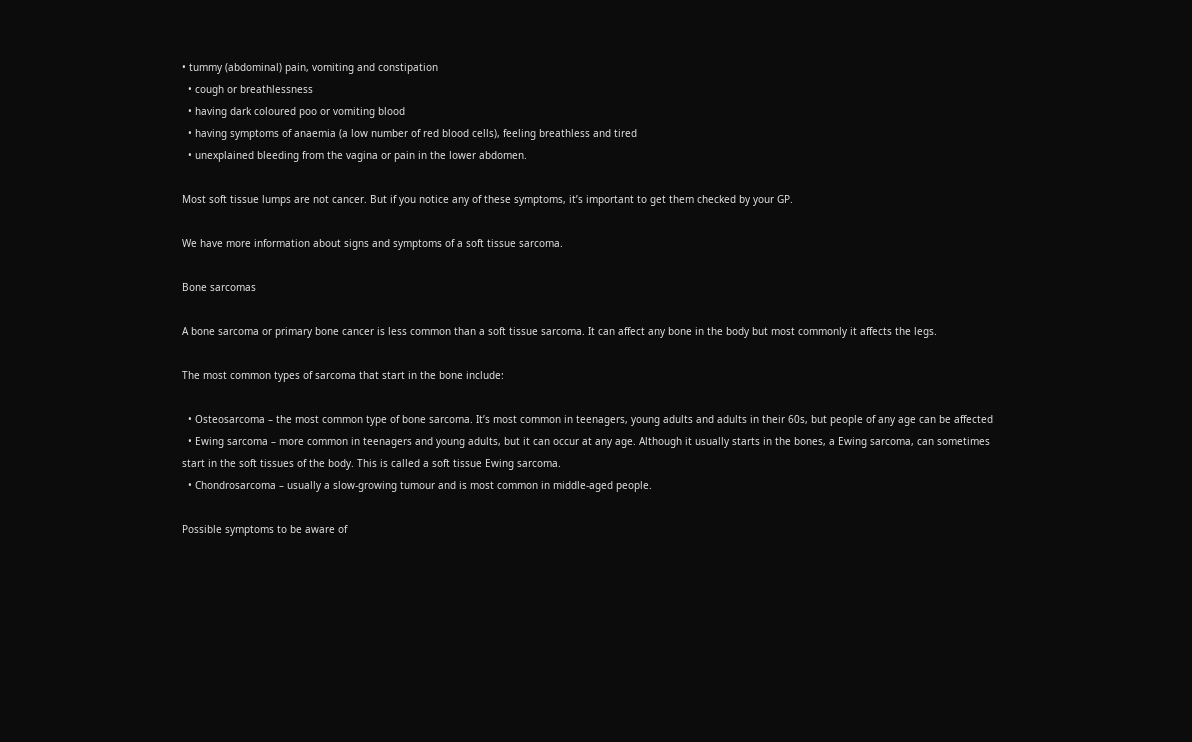• tummy (abdominal) pain, vomiting and constipation
  • cough or breathlessness
  • having dark coloured poo or vomiting blood
  • having symptoms of anaemia (a low number of red blood cells), feeling breathless and tired
  • unexplained bleeding from the vagina or pain in the lower abdomen.

Most soft tissue lumps are not cancer. But if you notice any of these symptoms, it’s important to get them checked by your GP.

We have more information about signs and symptoms of a soft tissue sarcoma.

Bone sarcomas

A bone sarcoma or primary bone cancer is less common than a soft tissue sarcoma. It can affect any bone in the body but most commonly it affects the legs.

The most common types of sarcoma that start in the bone include:

  • Osteosarcoma – the most common type of bone sarcoma. It’s most common in teenagers, young adults and adults in their 60s, but people of any age can be affected
  • Ewing sarcoma – more common in teenagers and young adults, but it can occur at any age. Although it usually starts in the bones, a Ewing sarcoma, can sometimes start in the soft tissues of the body. This is called a soft tissue Ewing sarcoma.
  • Chondrosarcoma – usually a slow-growing tumour and is most common in middle-aged people.

Possible symptoms to be aware of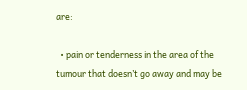are:

  • pain or tenderness in the area of the tumour that doesn’t go away and may be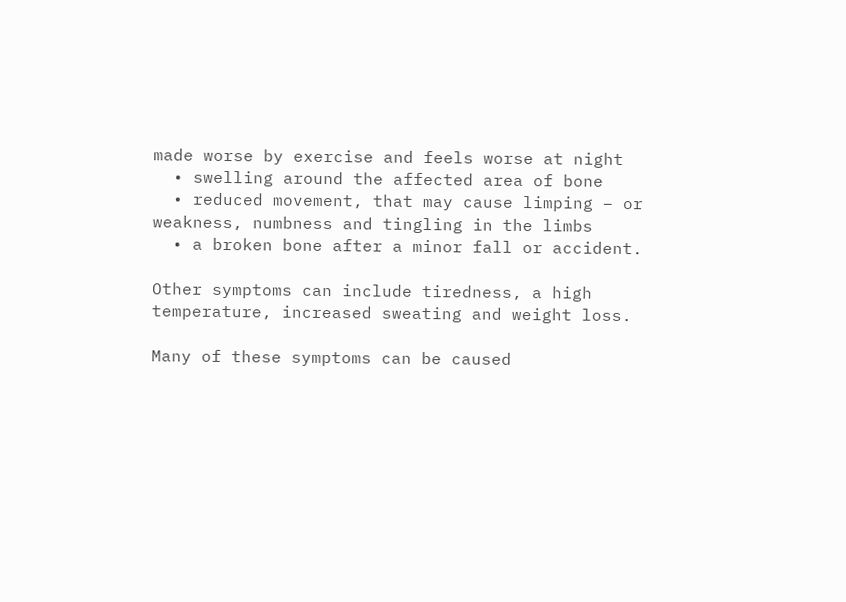made worse by exercise and feels worse at night
  • swelling around the affected area of bone
  • reduced movement, that may cause limping – or weakness, numbness and tingling in the limbs
  • a broken bone after a minor fall or accident.

Other symptoms can include tiredness, a high temperature, increased sweating and weight loss.

Many of these symptoms can be caused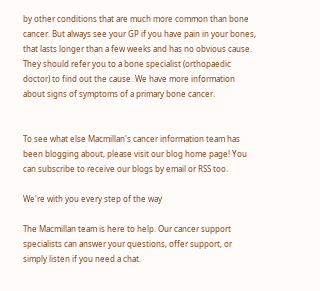by other conditions that are much more common than bone cancer. But always see your GP if you have pain in your bones, that lasts longer than a few weeks and has no obvious cause. They should refer you to a bone specialist (orthopaedic doctor) to find out the cause. We have more information about signs of symptoms of a primary bone cancer.


To see what else Macmillan's cancer information team has been blogging about, please visit our blog home page! You can subscribe to receive our blogs by email or RSS too.

We're with you every step of the way

The Macmillan team is here to help. Our cancer support specialists can answer your questions, offer support, or simply listen if you need a chat.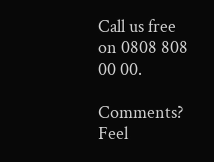Call us free on 0808 808 00 00.

Comments? Feel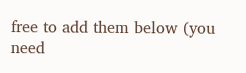free to add them below (you need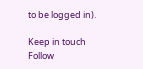to be logged in).

Keep in touch Follow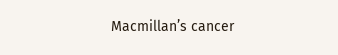Macmillan’s cancer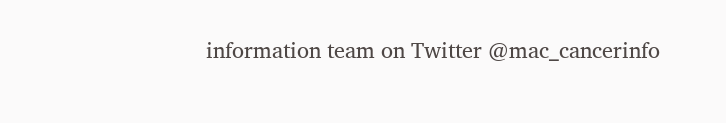information team on Twitter @mac_cancerinfo